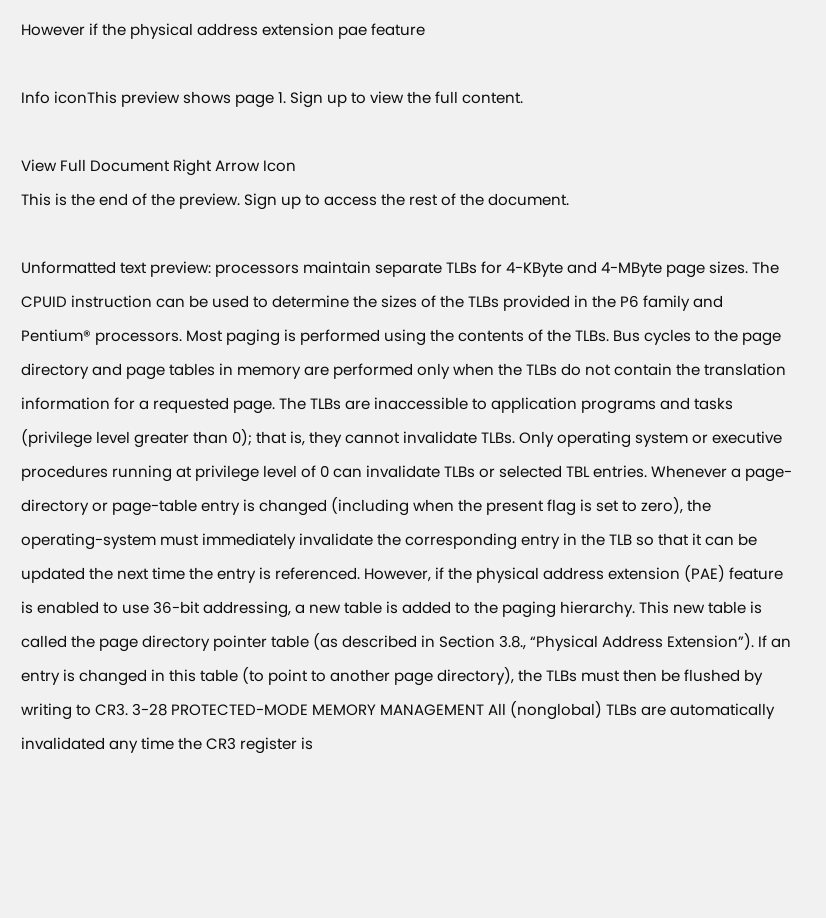However if the physical address extension pae feature

Info iconThis preview shows page 1. Sign up to view the full content.

View Full Document Right Arrow Icon
This is the end of the preview. Sign up to access the rest of the document.

Unformatted text preview: processors maintain separate TLBs for 4-KByte and 4-MByte page sizes. The CPUID instruction can be used to determine the sizes of the TLBs provided in the P6 family and Pentium® processors. Most paging is performed using the contents of the TLBs. Bus cycles to the page directory and page tables in memory are performed only when the TLBs do not contain the translation information for a requested page. The TLBs are inaccessible to application programs and tasks (privilege level greater than 0); that is, they cannot invalidate TLBs. Only operating system or executive procedures running at privilege level of 0 can invalidate TLBs or selected TBL entries. Whenever a page-directory or page-table entry is changed (including when the present flag is set to zero), the operating-system must immediately invalidate the corresponding entry in the TLB so that it can be updated the next time the entry is referenced. However, if the physical address extension (PAE) feature is enabled to use 36-bit addressing, a new table is added to the paging hierarchy. This new table is called the page directory pointer table (as described in Section 3.8., “Physical Address Extension”). If an entry is changed in this table (to point to another page directory), the TLBs must then be flushed by writing to CR3. 3-28 PROTECTED-MODE MEMORY MANAGEMENT All (nonglobal) TLBs are automatically invalidated any time the CR3 register is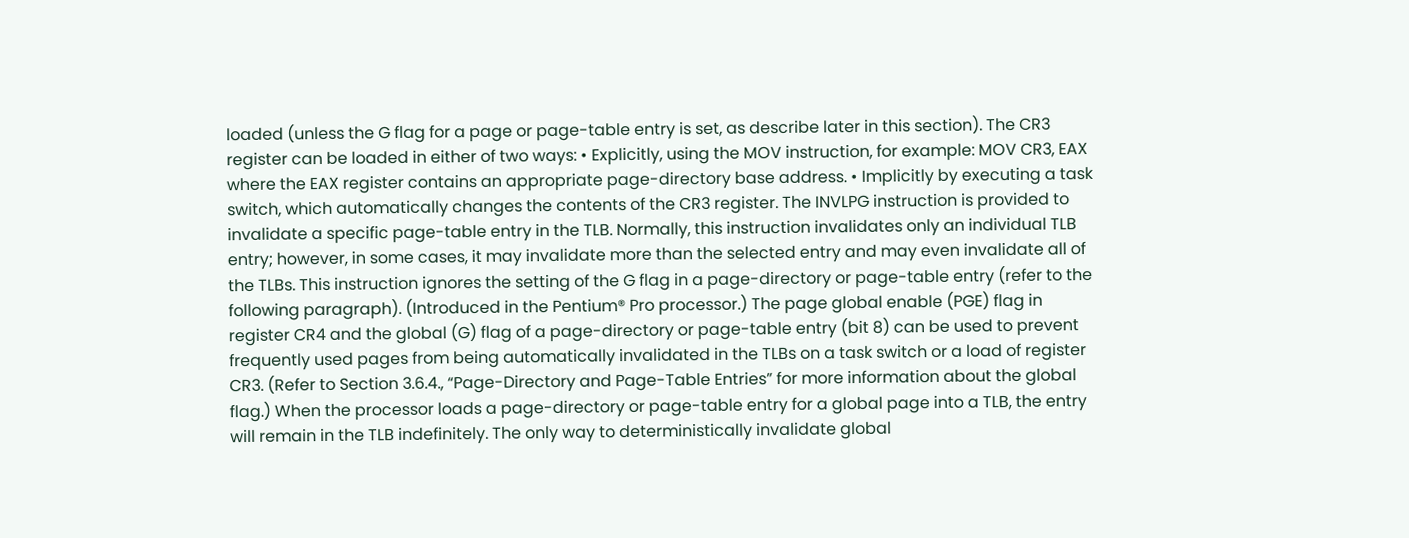loaded (unless the G flag for a page or page-table entry is set, as describe later in this section). The CR3 register can be loaded in either of two ways: • Explicitly, using the MOV instruction, for example: MOV CR3, EAX where the EAX register contains an appropriate page-directory base address. • Implicitly by executing a task switch, which automatically changes the contents of the CR3 register. The INVLPG instruction is provided to invalidate a specific page-table entry in the TLB. Normally, this instruction invalidates only an individual TLB entry; however, in some cases, it may invalidate more than the selected entry and may even invalidate all of the TLBs. This instruction ignores the setting of the G flag in a page-directory or page-table entry (refer to the following paragraph). (Introduced in the Pentium® Pro processor.) The page global enable (PGE) flag in register CR4 and the global (G) flag of a page-directory or page-table entry (bit 8) can be used to prevent frequently used pages from being automatically invalidated in the TLBs on a task switch or a load of register CR3. (Refer to Section 3.6.4., “Page-Directory and Page-Table Entries” for more information about the global flag.) When the processor loads a page-directory or page-table entry for a global page into a TLB, the entry will remain in the TLB indefinitely. The only way to deterministically invalidate global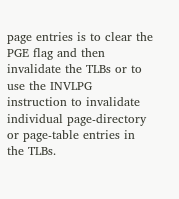page entries is to clear the PGE flag and then invalidate the TLBs or to use the INVLPG instruction to invalidate individual page-directory or page-table entries in the TLBs.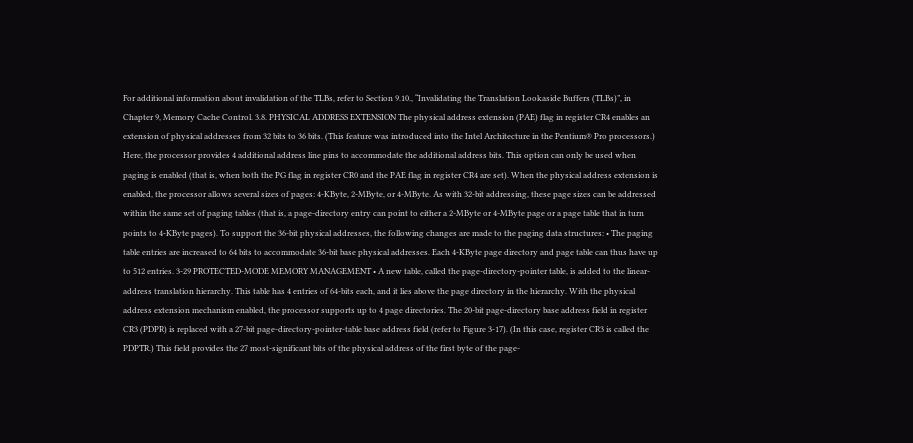For additional information about invalidation of the TLBs, refer to Section 9.10., “Invalidating the Translation Lookaside Buffers (TLBs)”, in Chapter 9, Memory Cache Control. 3.8. PHYSICAL ADDRESS EXTENSION The physical address extension (PAE) flag in register CR4 enables an extension of physical addresses from 32 bits to 36 bits. (This feature was introduced into the Intel Architecture in the Pentium® Pro processors.) Here, the processor provides 4 additional address line pins to accommodate the additional address bits. This option can only be used when paging is enabled (that is, when both the PG flag in register CR0 and the PAE flag in register CR4 are set). When the physical address extension is enabled, the processor allows several sizes of pages: 4-KByte, 2-MByte, or 4-MByte. As with 32-bit addressing, these page sizes can be addressed within the same set of paging tables (that is, a page-directory entry can point to either a 2-MByte or 4-MByte page or a page table that in turn points to 4-KByte pages). To support the 36-bit physical addresses, the following changes are made to the paging data structures: • The paging table entries are increased to 64 bits to accommodate 36-bit base physical addresses. Each 4-KByte page directory and page table can thus have up to 512 entries. 3-29 PROTECTED-MODE MEMORY MANAGEMENT • A new table, called the page-directory-pointer table, is added to the linear-address translation hierarchy. This table has 4 entries of 64-bits each, and it lies above the page directory in the hierarchy. With the physical address extension mechanism enabled, the processor supports up to 4 page directories. The 20-bit page-directory base address field in register CR3 (PDPR) is replaced with a 27-bit page-directory-pointer-table base address field (refer to Figure 3-17). (In this case, register CR3 is called the PDPTR.) This field provides the 27 most-significant bits of the physical address of the first byte of the page-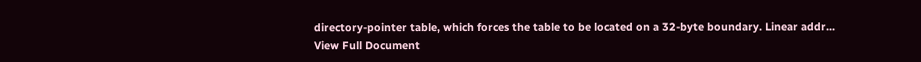directory-pointer table, which forces the table to be located on a 32-byte boundary. Linear addr...
View Full Document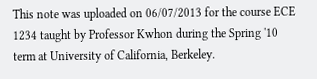This note was uploaded on 06/07/2013 for the course ECE 1234 taught by Professor Kwhon during the Spring '10 term at University of California, Berkeley.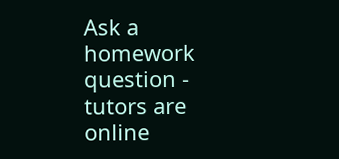Ask a homework question - tutors are online